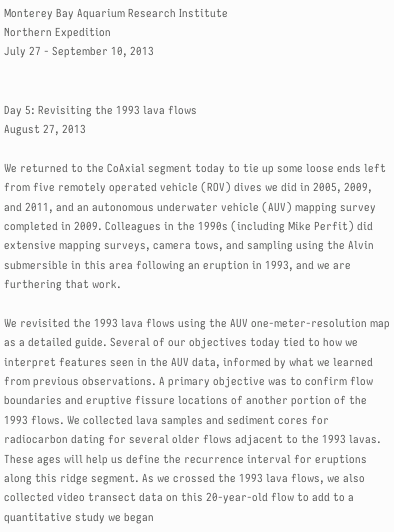Monterey Bay Aquarium Research Institute
Northern Expedition
July 27 - September 10, 2013


Day 5: Revisiting the 1993 lava flows
August 27, 2013

We returned to the CoAxial segment today to tie up some loose ends left from five remotely operated vehicle (ROV) dives we did in 2005, 2009, and 2011, and an autonomous underwater vehicle (AUV) mapping survey completed in 2009. Colleagues in the 1990s (including Mike Perfit) did extensive mapping surveys, camera tows, and sampling using the Alvin submersible in this area following an eruption in 1993, and we are furthering that work.

We revisited the 1993 lava flows using the AUV one-meter-resolution map as a detailed guide. Several of our objectives today tied to how we interpret features seen in the AUV data, informed by what we learned from previous observations. A primary objective was to confirm flow boundaries and eruptive fissure locations of another portion of the 1993 flows. We collected lava samples and sediment cores for radiocarbon dating for several older flows adjacent to the 1993 lavas. These ages will help us define the recurrence interval for eruptions along this ridge segment. As we crossed the 1993 lava flows, we also collected video transect data on this 20-year-old flow to add to a quantitative study we began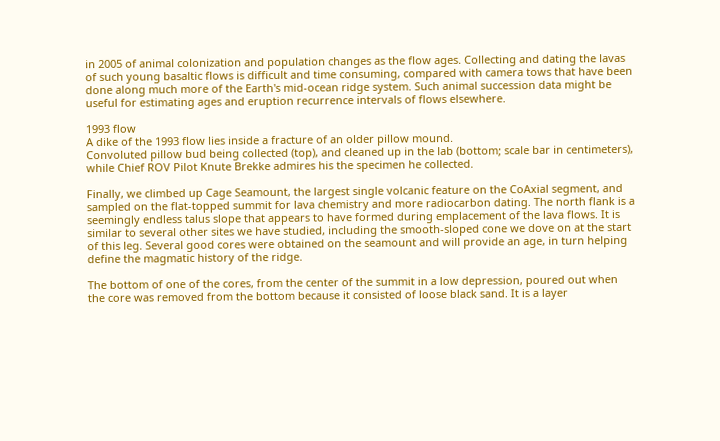in 2005 of animal colonization and population changes as the flow ages. Collecting and dating the lavas of such young basaltic flows is difficult and time consuming, compared with camera tows that have been done along much more of the Earth's mid-ocean ridge system. Such animal succession data might be useful for estimating ages and eruption recurrence intervals of flows elsewhere.

1993 flow
A dike of the 1993 flow lies inside a fracture of an older pillow mound.
Convoluted pillow bud being collected (top), and cleaned up in the lab (bottom; scale bar in centimeters), while Chief ROV Pilot Knute Brekke admires his the specimen he collected.

Finally, we climbed up Cage Seamount, the largest single volcanic feature on the CoAxial segment, and sampled on the flat-topped summit for lava chemistry and more radiocarbon dating. The north flank is a seemingly endless talus slope that appears to have formed during emplacement of the lava flows. It is similar to several other sites we have studied, including the smooth-sloped cone we dove on at the start of this leg. Several good cores were obtained on the seamount and will provide an age, in turn helping define the magmatic history of the ridge.

The bottom of one of the cores, from the center of the summit in a low depression, poured out when the core was removed from the bottom because it consisted of loose black sand. It is a layer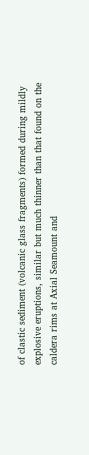of clastic sediment (volcanic glass fragments) formed during mildly explosive eruptions, similar but much thinner than that found on the caldera rims at Axial Seamount and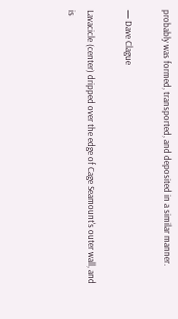probably was formed, transported, and deposited in a similar manner.

— Dave Clague

Lavacicle (center) dripped over the edge of Cage Seamount's outer wall, and is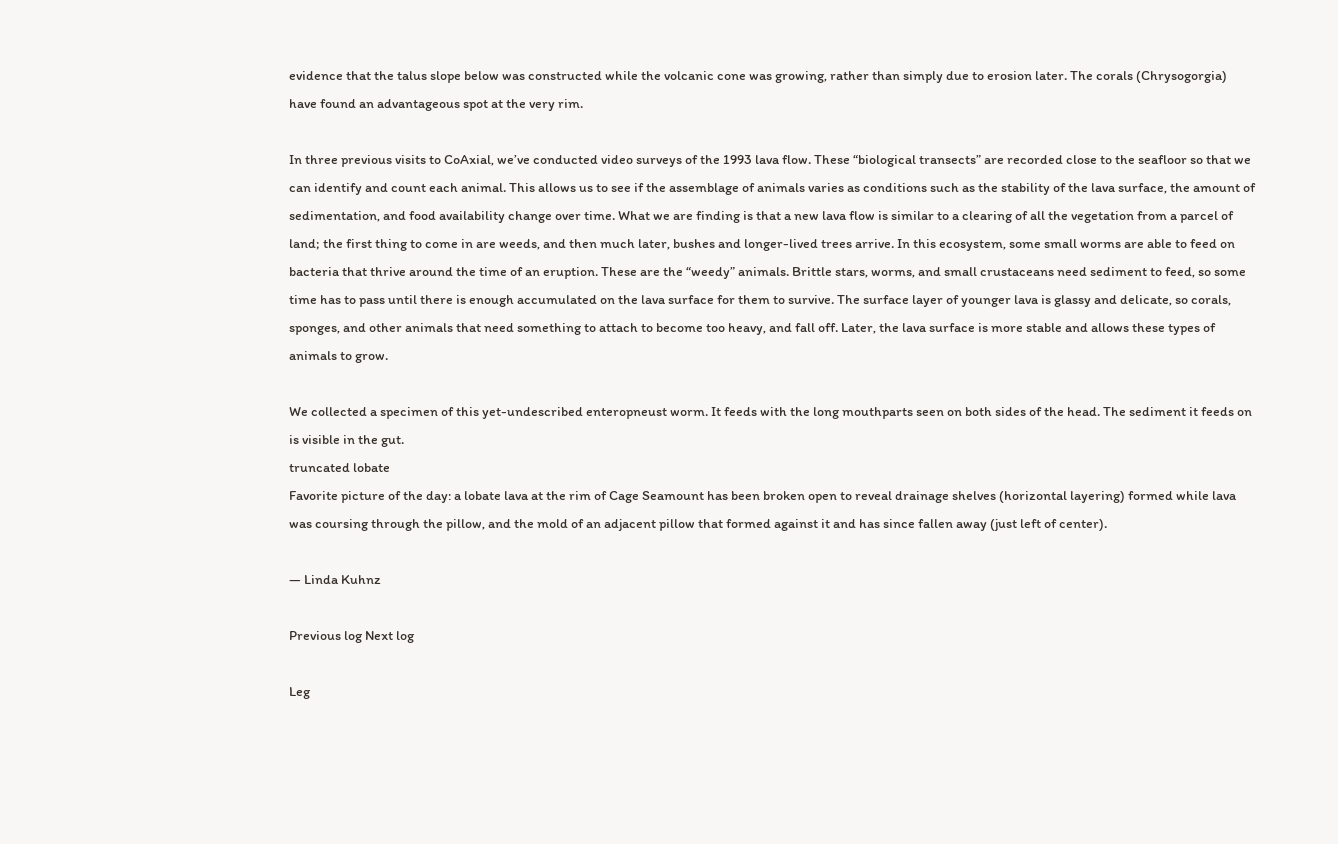evidence that the talus slope below was constructed while the volcanic cone was growing, rather than simply due to erosion later. The corals (Chrysogorgia) have found an advantageous spot at the very rim.

In three previous visits to CoAxial, we’ve conducted video surveys of the 1993 lava flow. These “biological transects” are recorded close to the seafloor so that we can identify and count each animal. This allows us to see if the assemblage of animals varies as conditions such as the stability of the lava surface, the amount of sedimentation, and food availability change over time. What we are finding is that a new lava flow is similar to a clearing of all the vegetation from a parcel of land; the first thing to come in are weeds, and then much later, bushes and longer-lived trees arrive. In this ecosystem, some small worms are able to feed on bacteria that thrive around the time of an eruption. These are the “weedy” animals. Brittle stars, worms, and small crustaceans need sediment to feed, so some time has to pass until there is enough accumulated on the lava surface for them to survive. The surface layer of younger lava is glassy and delicate, so corals, sponges, and other animals that need something to attach to become too heavy, and fall off. Later, the lava surface is more stable and allows these types of animals to grow.

We collected a specimen of this yet-undescribed enteropneust worm. It feeds with the long mouthparts seen on both sides of the head. The sediment it feeds on is visible in the gut.
truncated lobate
Favorite picture of the day: a lobate lava at the rim of Cage Seamount has been broken open to reveal drainage shelves (horizontal layering) formed while lava was coursing through the pillow, and the mold of an adjacent pillow that formed against it and has since fallen away (just left of center).

— Linda Kuhnz

Previous log Next log

Leg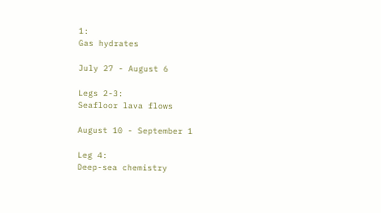1:
Gas hydrates

July 27 - August 6

Legs 2-3:
Seafloor lava flows

August 10 - September 1

Leg 4:
Deep-sea chemistry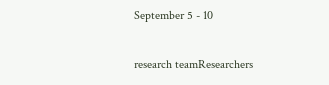September 5 - 10

research teamResearchers